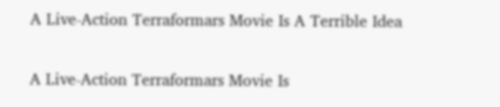A Live-Action Terraformars Movie Is A Terrible Idea

A Live-Action Terraformars Movie Is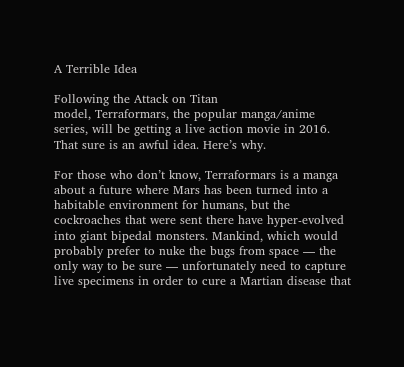A Terrible Idea

Following the Attack on Titan
model, Terraformars, the popular manga/anime series, will be getting a live action movie in 2016. That sure is an awful idea. Here’s why.

For those who don’t know, Terraformars is a manga about a future where Mars has been turned into a habitable environment for humans, but the cockroaches that were sent there have hyper-evolved into giant bipedal monsters. Mankind, which would probably prefer to nuke the bugs from space — the only way to be sure — unfortunately need to capture live specimens in order to cure a Martian disease that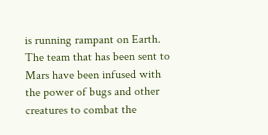is running rampant on Earth. The team that has been sent to Mars have been infused with the power of bugs and other creatures to combat the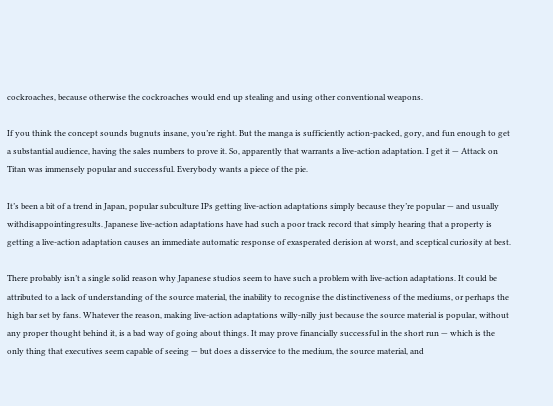cockroaches, because otherwise the cockroaches would end up stealing and using other conventional weapons.

If you think the concept sounds bugnuts insane, you’re right. But the manga is sufficiently action-packed, gory, and fun enough to get a substantial audience, having the sales numbers to prove it. So, apparently that warrants a live-action adaptation. I get it — Attack on Titan was immensely popular and successful. Everybody wants a piece of the pie.

It’s been a bit of a trend in Japan, popular subculture IPs getting live-action adaptations simply because they’re popular — and usually withdisappointingresults. Japanese live-action adaptations have had such a poor track record that simply hearing that a property is getting a live-action adaptation causes an immediate automatic response of exasperated derision at worst, and sceptical curiosity at best.

There probably isn’t a single solid reason why Japanese studios seem to have such a problem with live-action adaptations. It could be attributed to a lack of understanding of the source material, the inability to recognise the distinctiveness of the mediums, or perhaps the high bar set by fans. Whatever the reason, making live-action adaptations willy-nilly just because the source material is popular, without any proper thought behind it, is a bad way of going about things. It may prove financially successful in the short run — which is the only thing that executives seem capable of seeing — but does a disservice to the medium, the source material, and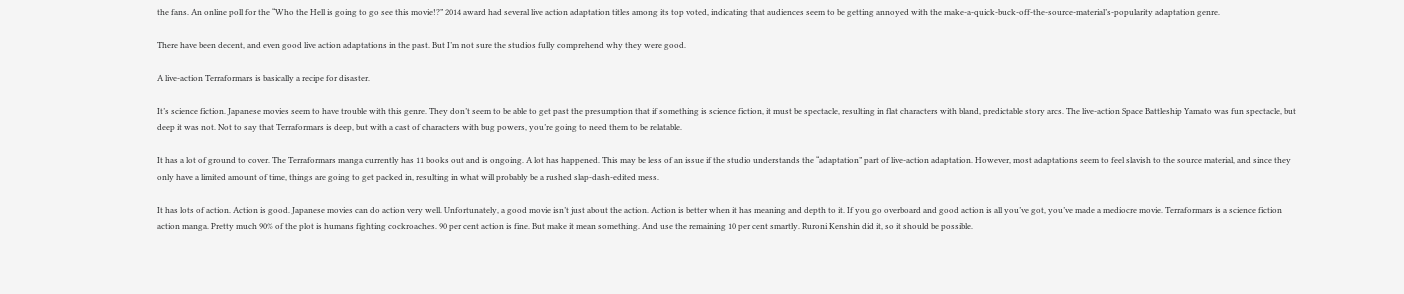the fans. An online poll for the “Who the Hell is going to go see this movie!?” 2014 award had several live action adaptation titles among its top voted, indicating that audiences seem to be getting annoyed with the make-a-quick-buck-off-the-source-material’s-popularity adaptation genre.

There have been decent, and even good live action adaptations in the past. But I’m not sure the studios fully comprehend why they were good.

A live-action Terraformars is basically a recipe for disaster.

It’s science fiction. Japanese movies seem to have trouble with this genre. They don’t seem to be able to get past the presumption that if something is science fiction, it must be spectacle, resulting in flat characters with bland, predictable story arcs. The live-action Space Battleship Yamato was fun spectacle, but deep it was not. Not to say that Terraformars is deep, but with a cast of characters with bug powers, you’re going to need them to be relatable.

It has a lot of ground to cover. The Terraformars manga currently has 11 books out and is ongoing. A lot has happened. This may be less of an issue if the studio understands the “adaptation” part of live-action adaptation. However, most adaptations seem to feel slavish to the source material, and since they only have a limited amount of time, things are going to get packed in, resulting in what will probably be a rushed slap-dash-edited mess.

It has lots of action. Action is good. Japanese movies can do action very well. Unfortunately, a good movie isn’t just about the action. Action is better when it has meaning and depth to it. If you go overboard and good action is all you’ve got, you’ve made a mediocre movie. Terraformars is a science fiction action manga. Pretty much 90% of the plot is humans fighting cockroaches. 90 per cent action is fine. But make it mean something. And use the remaining 10 per cent smartly. Ruroni Kenshin did it, so it should be possible.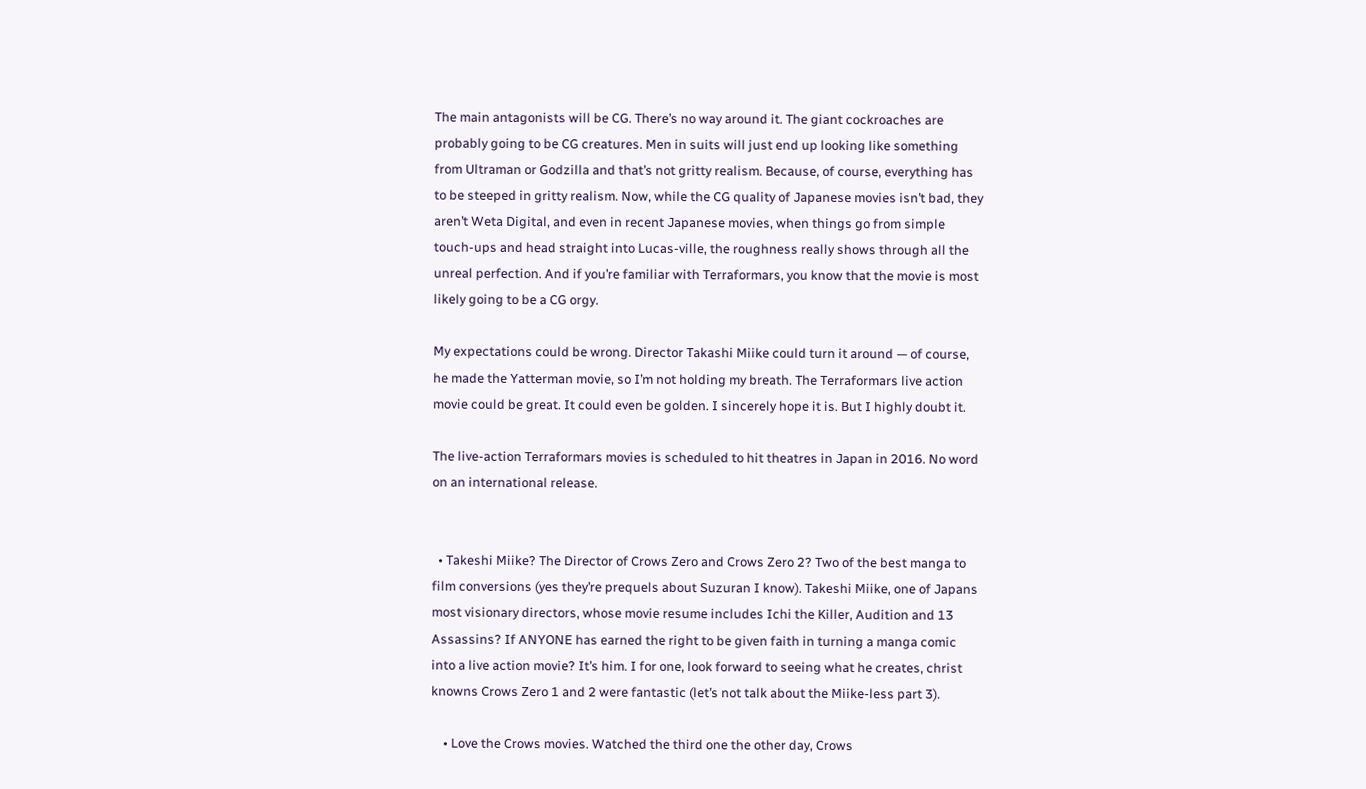The main antagonists will be CG. There’s no way around it. The giant cockroaches are probably going to be CG creatures. Men in suits will just end up looking like something from Ultraman or Godzilla and that’s not gritty realism. Because, of course, everything has to be steeped in gritty realism. Now, while the CG quality of Japanese movies isn’t bad, they aren’t Weta Digital, and even in recent Japanese movies, when things go from simple touch-ups and head straight into Lucas-ville, the roughness really shows through all the unreal perfection. And if you’re familiar with Terraformars, you know that the movie is most likely going to be a CG orgy.

My expectations could be wrong. Director Takashi Miike could turn it around — of course, he made the Yatterman movie, so I’m not holding my breath. The Terraformars live action movie could be great. It could even be golden. I sincerely hope it is. But I highly doubt it.

The live-action Terraformars movies is scheduled to hit theatres in Japan in 2016. No word on an international release.


  • Takeshi Miike? The Director of Crows Zero and Crows Zero 2? Two of the best manga to film conversions (yes they’re prequels about Suzuran I know). Takeshi Miike, one of Japans most visionary directors, whose movie resume includes Ichi the Killer, Audition and 13 Assassins? If ANYONE has earned the right to be given faith in turning a manga comic into a live action movie? It’s him. I for one, look forward to seeing what he creates, christ knowns Crows Zero 1 and 2 were fantastic (let’s not talk about the Miike-less part 3).

    • Love the Crows movies. Watched the third one the other day, Crows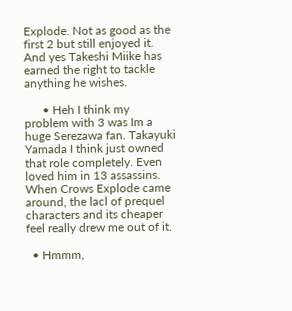Explode. Not as good as the first 2 but still enjoyed it. And yes Takeshi Miike has earned the right to tackle anything he wishes.

      • Heh I think my problem with 3 was Im a huge Serezawa fan. Takayuki Yamada I think just owned that role completely. Even loved him in 13 assassins. When Crows Explode came around, the lacl of prequel characters and its cheaper feel really drew me out of it.

  • Hmmm,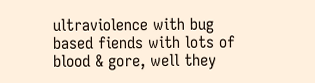ultraviolence with bug based fiends with lots of blood & gore, well they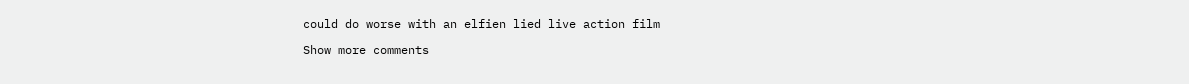could do worse with an elfien lied live action film

Show more comments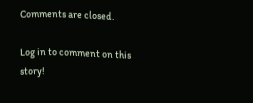Comments are closed.

Log in to comment on this story!